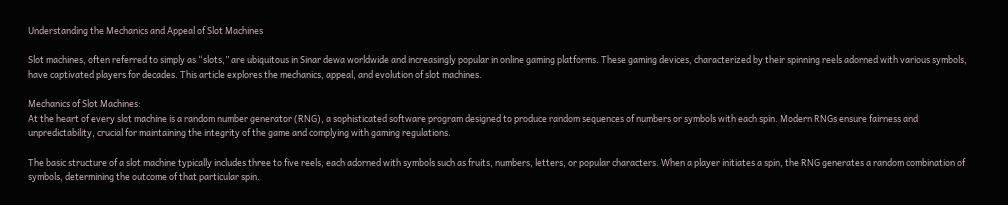Understanding the Mechanics and Appeal of Slot Machines

Slot machines, often referred to simply as “slots,” are ubiquitous in Sinar dewa worldwide and increasingly popular in online gaming platforms. These gaming devices, characterized by their spinning reels adorned with various symbols, have captivated players for decades. This article explores the mechanics, appeal, and evolution of slot machines.

Mechanics of Slot Machines:
At the heart of every slot machine is a random number generator (RNG), a sophisticated software program designed to produce random sequences of numbers or symbols with each spin. Modern RNGs ensure fairness and unpredictability, crucial for maintaining the integrity of the game and complying with gaming regulations.

The basic structure of a slot machine typically includes three to five reels, each adorned with symbols such as fruits, numbers, letters, or popular characters. When a player initiates a spin, the RNG generates a random combination of symbols, determining the outcome of that particular spin.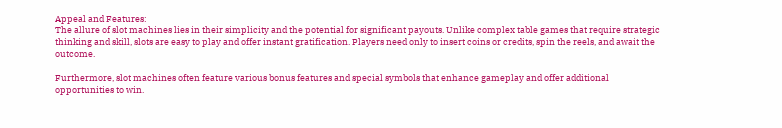Appeal and Features:
The allure of slot machines lies in their simplicity and the potential for significant payouts. Unlike complex table games that require strategic thinking and skill, slots are easy to play and offer instant gratification. Players need only to insert coins or credits, spin the reels, and await the outcome.

Furthermore, slot machines often feature various bonus features and special symbols that enhance gameplay and offer additional opportunities to win.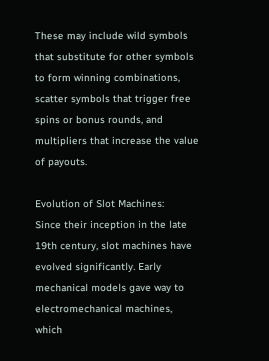These may include wild symbols that substitute for other symbols to form winning combinations, scatter symbols that trigger free spins or bonus rounds, and multipliers that increase the value of payouts.

Evolution of Slot Machines:
Since their inception in the late 19th century, slot machines have evolved significantly. Early mechanical models gave way to electromechanical machines, which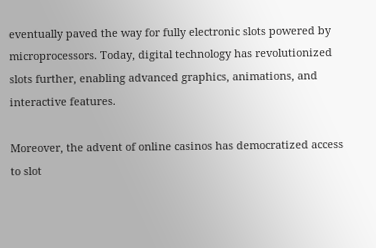eventually paved the way for fully electronic slots powered by microprocessors. Today, digital technology has revolutionized slots further, enabling advanced graphics, animations, and interactive features.

Moreover, the advent of online casinos has democratized access to slot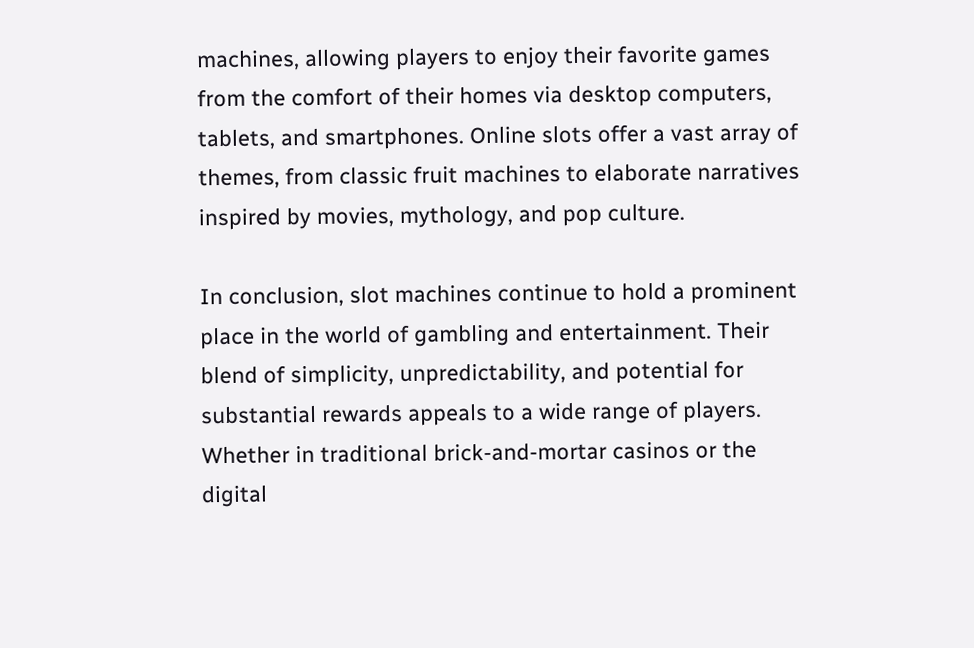machines, allowing players to enjoy their favorite games from the comfort of their homes via desktop computers, tablets, and smartphones. Online slots offer a vast array of themes, from classic fruit machines to elaborate narratives inspired by movies, mythology, and pop culture.

In conclusion, slot machines continue to hold a prominent place in the world of gambling and entertainment. Their blend of simplicity, unpredictability, and potential for substantial rewards appeals to a wide range of players. Whether in traditional brick-and-mortar casinos or the digital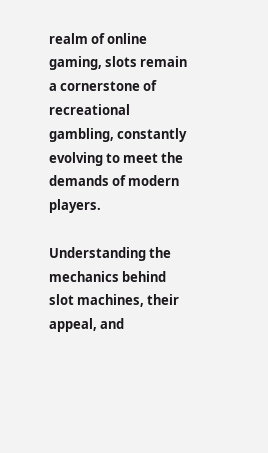realm of online gaming, slots remain a cornerstone of recreational gambling, constantly evolving to meet the demands of modern players.

Understanding the mechanics behind slot machines, their appeal, and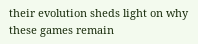their evolution sheds light on why these games remain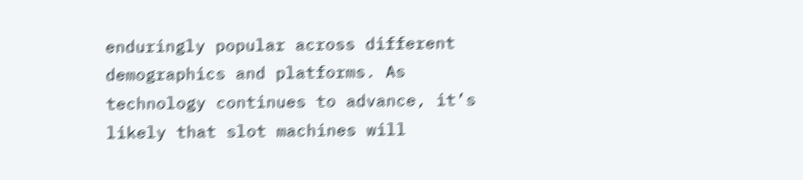enduringly popular across different demographics and platforms. As technology continues to advance, it’s likely that slot machines will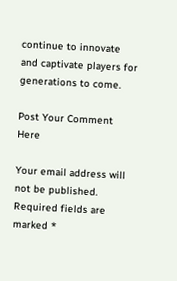continue to innovate and captivate players for generations to come.

Post Your Comment Here

Your email address will not be published. Required fields are marked *